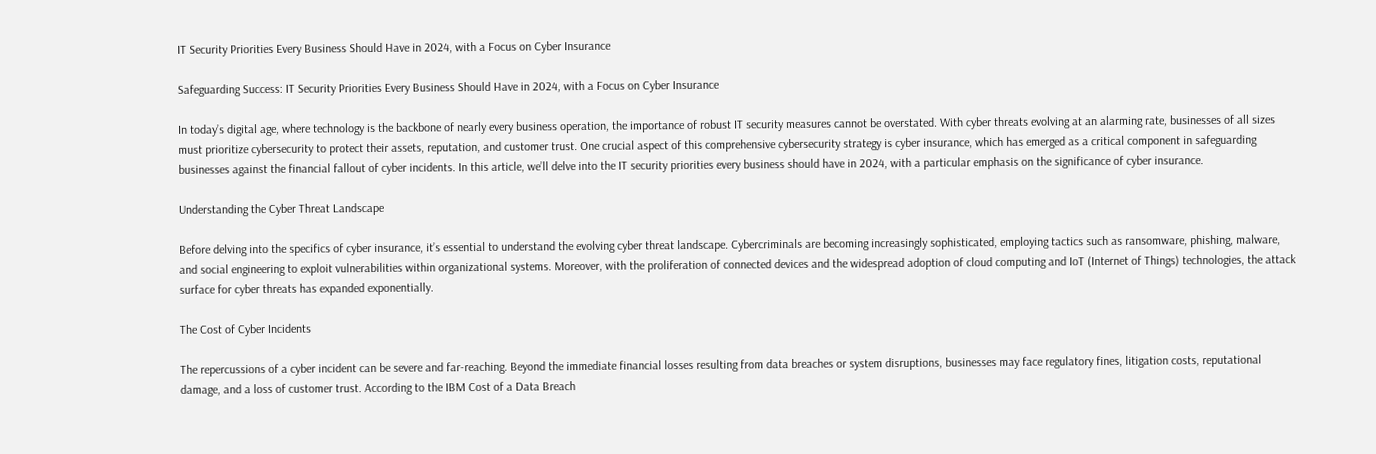IT Security Priorities Every Business Should Have in 2024, with a Focus on Cyber Insurance

Safeguarding Success: IT Security Priorities Every Business Should Have in 2024, with a Focus on Cyber Insurance

In today’s digital age, where technology is the backbone of nearly every business operation, the importance of robust IT security measures cannot be overstated. With cyber threats evolving at an alarming rate, businesses of all sizes must prioritize cybersecurity to protect their assets, reputation, and customer trust. One crucial aspect of this comprehensive cybersecurity strategy is cyber insurance, which has emerged as a critical component in safeguarding businesses against the financial fallout of cyber incidents. In this article, we’ll delve into the IT security priorities every business should have in 2024, with a particular emphasis on the significance of cyber insurance.

Understanding the Cyber Threat Landscape

Before delving into the specifics of cyber insurance, it’s essential to understand the evolving cyber threat landscape. Cybercriminals are becoming increasingly sophisticated, employing tactics such as ransomware, phishing, malware, and social engineering to exploit vulnerabilities within organizational systems. Moreover, with the proliferation of connected devices and the widespread adoption of cloud computing and IoT (Internet of Things) technologies, the attack surface for cyber threats has expanded exponentially.

The Cost of Cyber Incidents

The repercussions of a cyber incident can be severe and far-reaching. Beyond the immediate financial losses resulting from data breaches or system disruptions, businesses may face regulatory fines, litigation costs, reputational damage, and a loss of customer trust. According to the IBM Cost of a Data Breach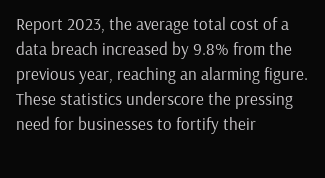Report 2023, the average total cost of a data breach increased by 9.8% from the previous year, reaching an alarming figure. These statistics underscore the pressing need for businesses to fortify their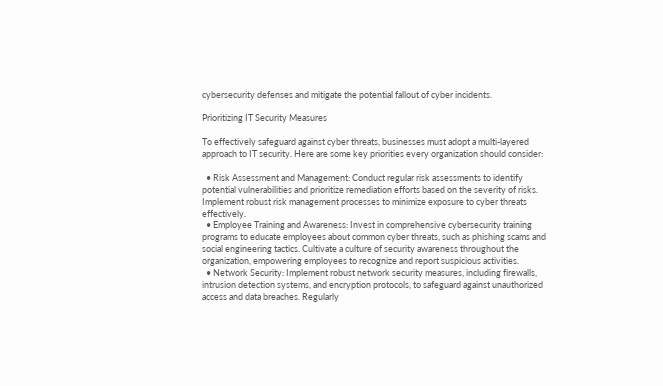cybersecurity defenses and mitigate the potential fallout of cyber incidents.

Prioritizing IT Security Measures

To effectively safeguard against cyber threats, businesses must adopt a multi-layered approach to IT security. Here are some key priorities every organization should consider:

  • Risk Assessment and Management: Conduct regular risk assessments to identify potential vulnerabilities and prioritize remediation efforts based on the severity of risks. Implement robust risk management processes to minimize exposure to cyber threats effectively.
  • Employee Training and Awareness: Invest in comprehensive cybersecurity training programs to educate employees about common cyber threats, such as phishing scams and social engineering tactics. Cultivate a culture of security awareness throughout the organization, empowering employees to recognize and report suspicious activities.
  • Network Security: Implement robust network security measures, including firewalls, intrusion detection systems, and encryption protocols, to safeguard against unauthorized access and data breaches. Regularly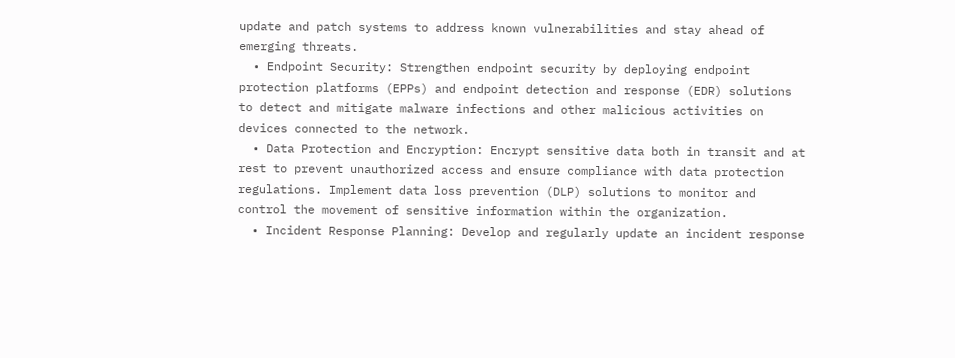update and patch systems to address known vulnerabilities and stay ahead of emerging threats.
  • Endpoint Security: Strengthen endpoint security by deploying endpoint protection platforms (EPPs) and endpoint detection and response (EDR) solutions to detect and mitigate malware infections and other malicious activities on devices connected to the network.
  • Data Protection and Encryption: Encrypt sensitive data both in transit and at rest to prevent unauthorized access and ensure compliance with data protection regulations. Implement data loss prevention (DLP) solutions to monitor and control the movement of sensitive information within the organization.
  • Incident Response Planning: Develop and regularly update an incident response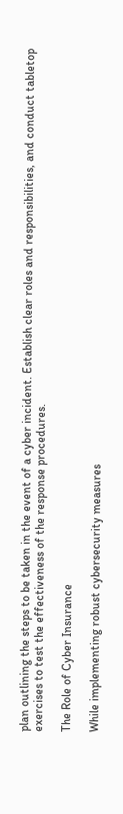plan outlining the steps to be taken in the event of a cyber incident. Establish clear roles and responsibilities, and conduct tabletop exercises to test the effectiveness of the response procedures.

The Role of Cyber Insurance

While implementing robust cybersecurity measures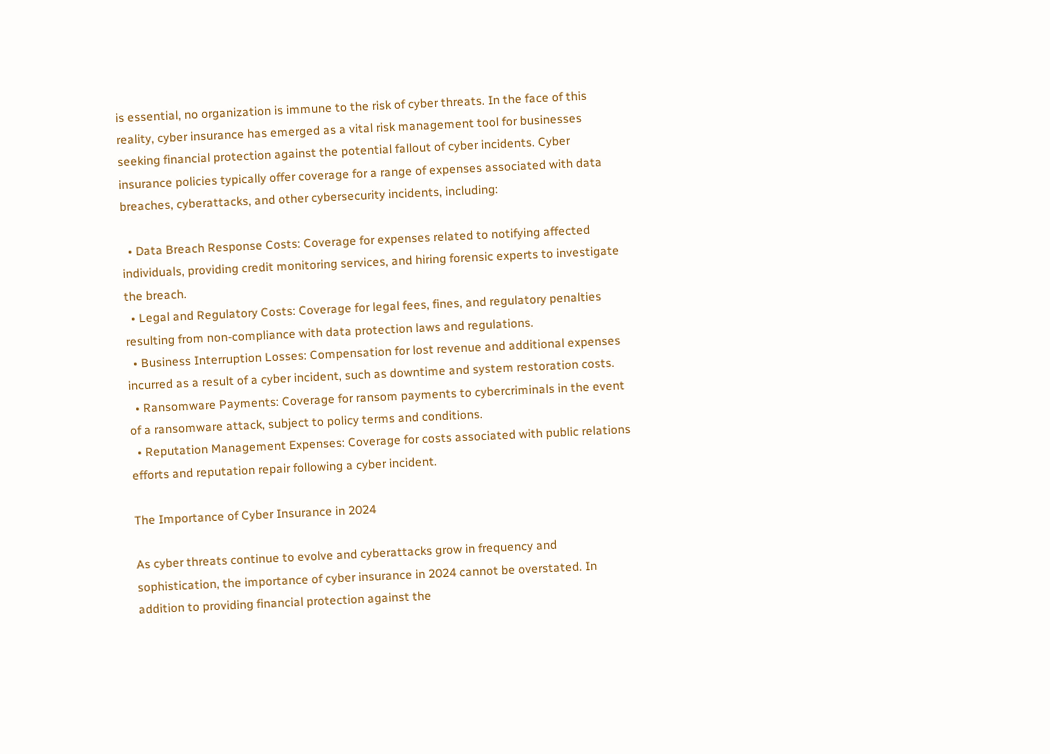is essential, no organization is immune to the risk of cyber threats. In the face of this reality, cyber insurance has emerged as a vital risk management tool for businesses seeking financial protection against the potential fallout of cyber incidents. Cyber insurance policies typically offer coverage for a range of expenses associated with data breaches, cyberattacks, and other cybersecurity incidents, including:

  • Data Breach Response Costs: Coverage for expenses related to notifying affected individuals, providing credit monitoring services, and hiring forensic experts to investigate the breach.
  • Legal and Regulatory Costs: Coverage for legal fees, fines, and regulatory penalties resulting from non-compliance with data protection laws and regulations.
  • Business Interruption Losses: Compensation for lost revenue and additional expenses incurred as a result of a cyber incident, such as downtime and system restoration costs.
  • Ransomware Payments: Coverage for ransom payments to cybercriminals in the event of a ransomware attack, subject to policy terms and conditions.
  • Reputation Management Expenses: Coverage for costs associated with public relations efforts and reputation repair following a cyber incident.

The Importance of Cyber Insurance in 2024

As cyber threats continue to evolve and cyberattacks grow in frequency and sophistication, the importance of cyber insurance in 2024 cannot be overstated. In addition to providing financial protection against the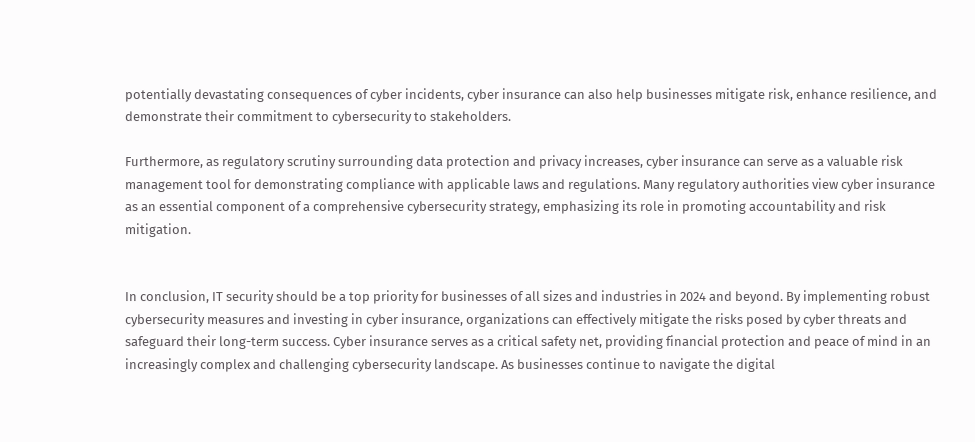potentially devastating consequences of cyber incidents, cyber insurance can also help businesses mitigate risk, enhance resilience, and demonstrate their commitment to cybersecurity to stakeholders.

Furthermore, as regulatory scrutiny surrounding data protection and privacy increases, cyber insurance can serve as a valuable risk management tool for demonstrating compliance with applicable laws and regulations. Many regulatory authorities view cyber insurance as an essential component of a comprehensive cybersecurity strategy, emphasizing its role in promoting accountability and risk mitigation.


In conclusion, IT security should be a top priority for businesses of all sizes and industries in 2024 and beyond. By implementing robust cybersecurity measures and investing in cyber insurance, organizations can effectively mitigate the risks posed by cyber threats and safeguard their long-term success. Cyber insurance serves as a critical safety net, providing financial protection and peace of mind in an increasingly complex and challenging cybersecurity landscape. As businesses continue to navigate the digital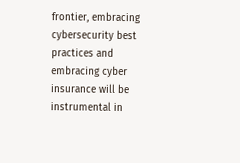frontier, embracing cybersecurity best practices and embracing cyber insurance will be instrumental in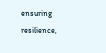ensuring resilience,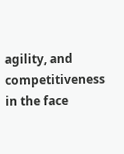agility, and competitiveness in the face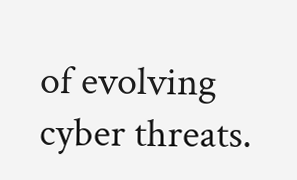of evolving cyber threats.